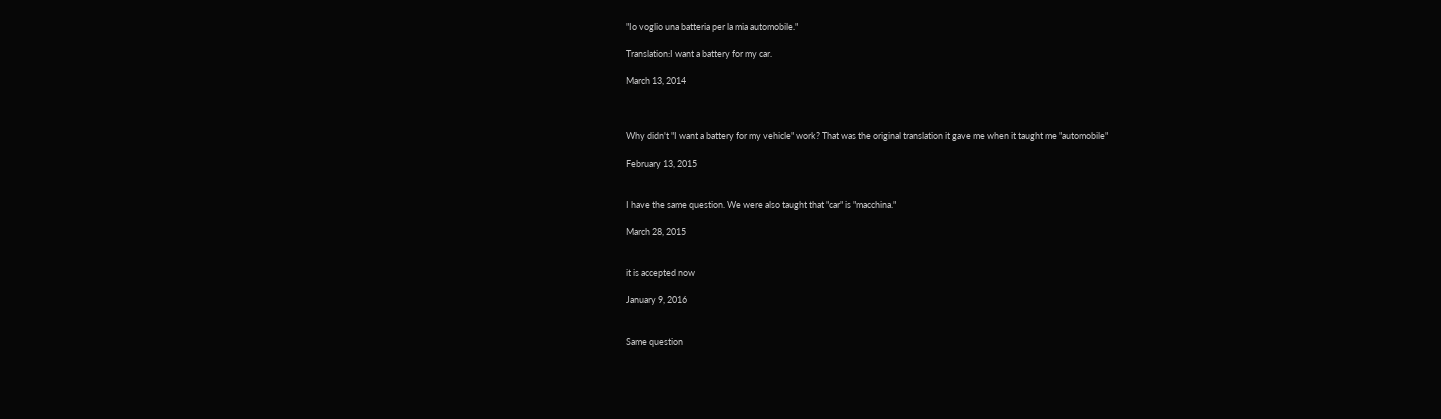"Io voglio una batteria per la mia automobile."

Translation:I want a battery for my car.

March 13, 2014



Why didn't "I want a battery for my vehicle" work? That was the original translation it gave me when it taught me "automobile"

February 13, 2015


I have the same question. We were also taught that "car" is "macchina."

March 28, 2015


it is accepted now

January 9, 2016


Same question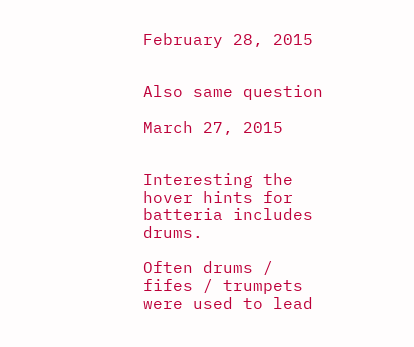February 28, 2015


Also same question

March 27, 2015


Interesting the hover hints for batteria includes drums.

Often drums / fifes / trumpets were used to lead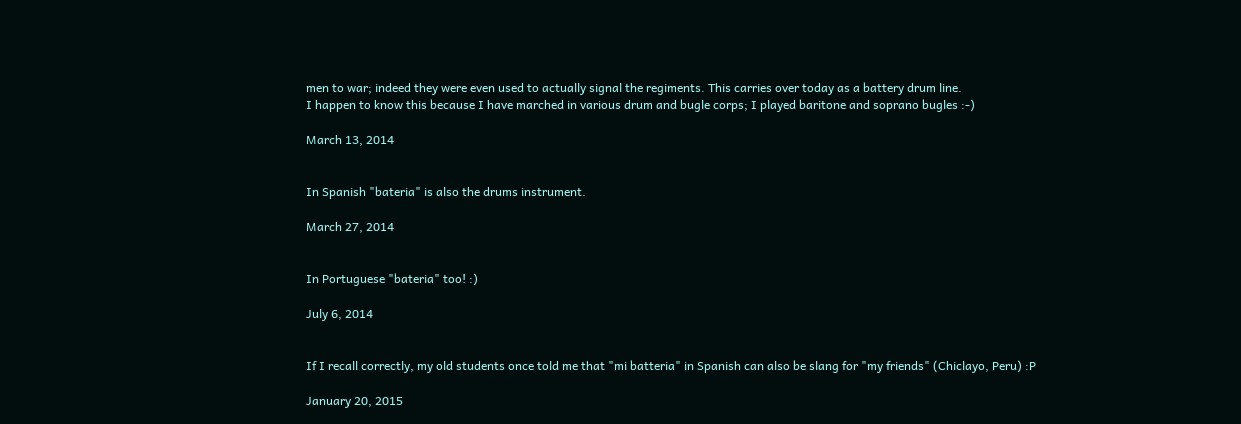men to war; indeed they were even used to actually signal the regiments. This carries over today as a battery drum line.
I happen to know this because I have marched in various drum and bugle corps; I played baritone and soprano bugles :-)

March 13, 2014


In Spanish "bateria" is also the drums instrument.

March 27, 2014


In Portuguese "bateria" too! :)

July 6, 2014


If I recall correctly, my old students once told me that "mi batteria" in Spanish can also be slang for "my friends" (Chiclayo, Peru) :P

January 20, 2015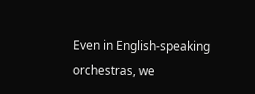Even in English-speaking orchestras, we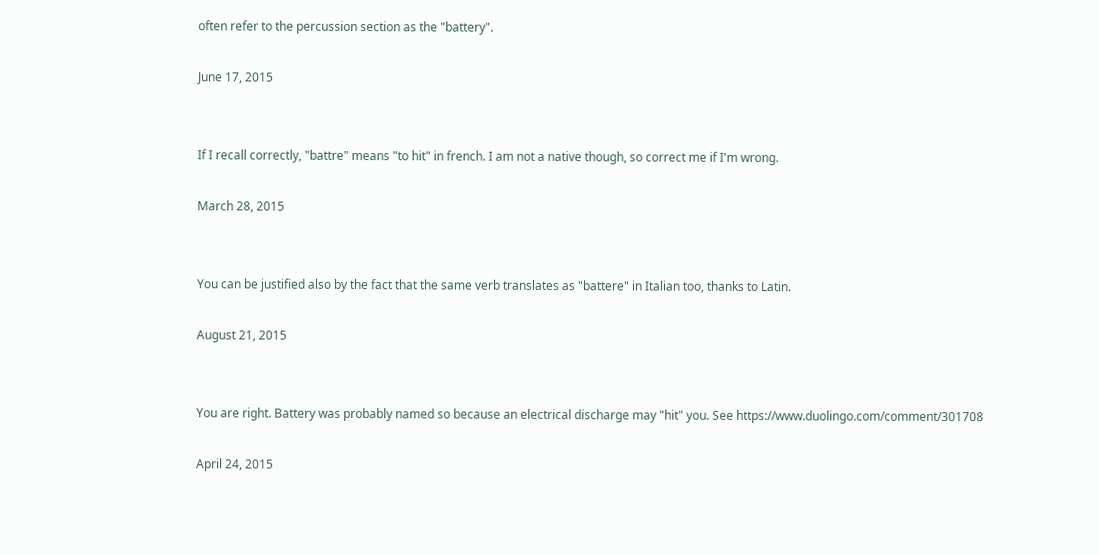often refer to the percussion section as the "battery".

June 17, 2015


If I recall correctly, "battre" means "to hit" in french. I am not a native though, so correct me if I'm wrong.

March 28, 2015


You can be justified also by the fact that the same verb translates as "battere" in Italian too, thanks to Latin.

August 21, 2015


You are right. Battery was probably named so because an electrical discharge may "hit" you. See https://www.duolingo.com/comment/301708

April 24, 2015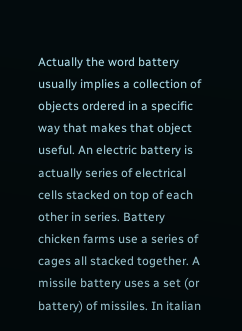Actually the word battery usually implies a collection of objects ordered in a specific way that makes that object useful. An electric battery is actually series of electrical cells stacked on top of each other in series. Battery chicken farms use a series of cages all stacked together. A missile battery uses a set (or battery) of missiles. In italian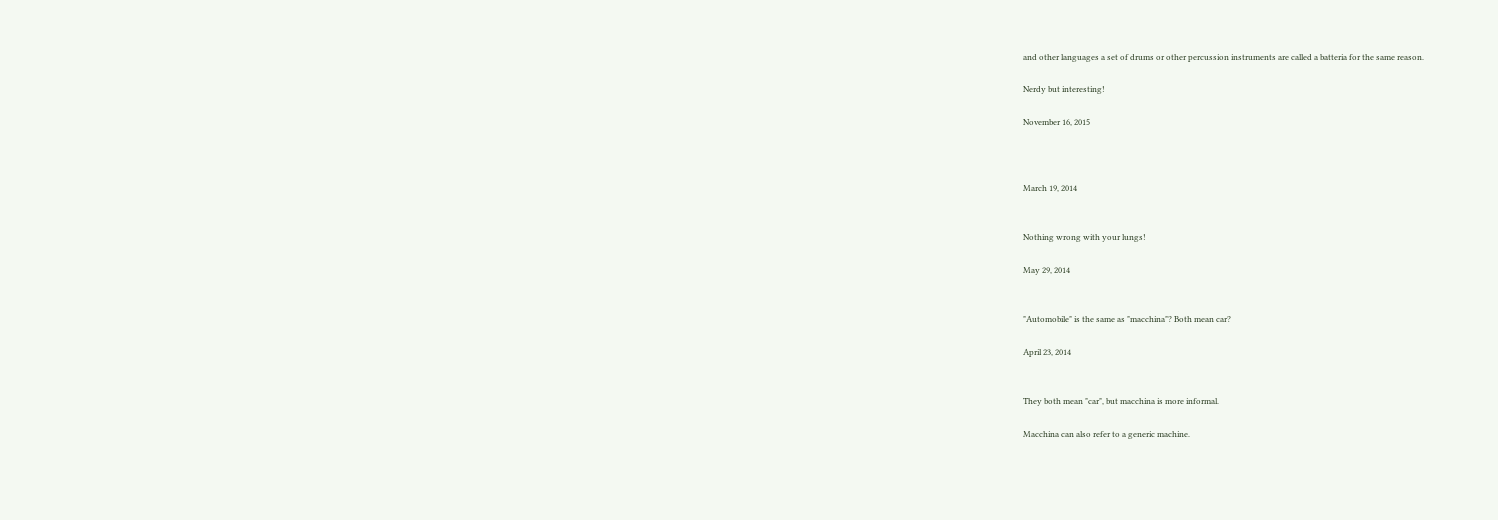and other languages a set of drums or other percussion instruments are called a batteria for the same reason.

Nerdy but interesting!

November 16, 2015



March 19, 2014


Nothing wrong with your lungs!

May 29, 2014


"Automobile" is the same as "macchina"? Both mean car?

April 23, 2014


They both mean "car", but macchina is more informal.

Macchina can also refer to a generic machine.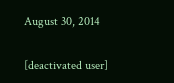August 30, 2014

[deactivated user]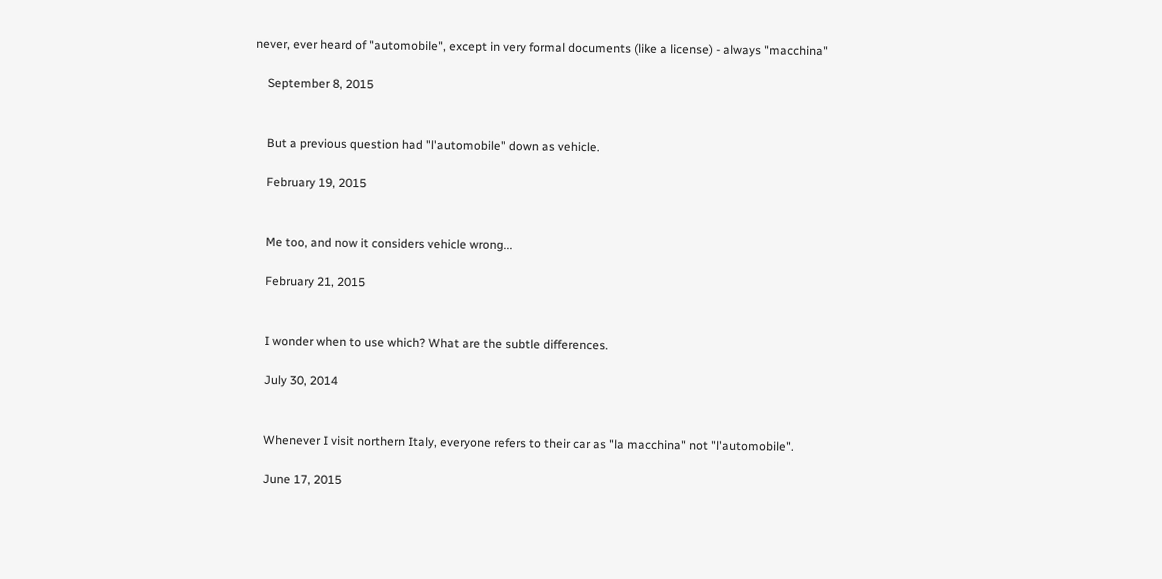never, ever heard of "automobile", except in very formal documents (like a license) - always "macchina"

    September 8, 2015


    But a previous question had "l'automobile" down as vehicle.

    February 19, 2015


    Me too, and now it considers vehicle wrong...

    February 21, 2015


    I wonder when to use which? What are the subtle differences.

    July 30, 2014


    Whenever I visit northern Italy, everyone refers to their car as "la macchina" not "l'automobile".

    June 17, 2015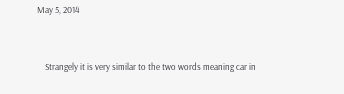May 5, 2014


    Strangely it is very similar to the two words meaning car in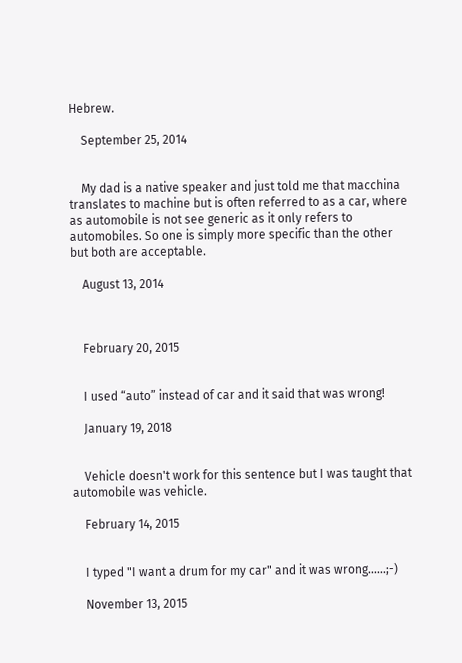Hebrew.

    September 25, 2014


    My dad is a native speaker and just told me that macchina translates to machine but is often referred to as a car, where as automobile is not see generic as it only refers to automobiles. So one is simply more specific than the other but both are acceptable.

    August 13, 2014



    February 20, 2015


    I used “auto” instead of car and it said that was wrong!

    January 19, 2018


    Vehicle doesn't work for this sentence but I was taught that automobile was vehicle.

    February 14, 2015


    I typed "I want a drum for my car" and it was wrong......;-)

    November 13, 2015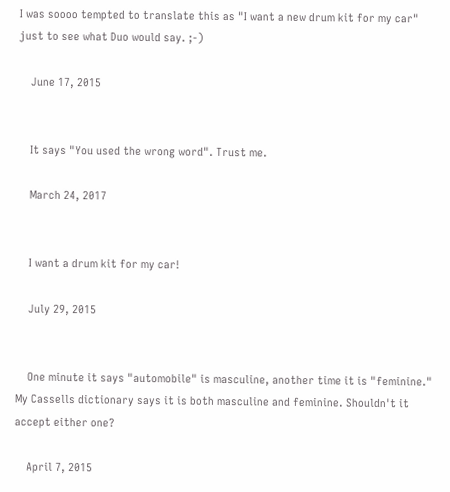I was soooo tempted to translate this as "I want a new drum kit for my car" just to see what Duo would say. ;-)

    June 17, 2015


    It says "You used the wrong word". Trust me.

    March 24, 2017


    I want a drum kit for my car!

    July 29, 2015


    One minute it says "automobile" is masculine, another time it is "feminine." My Cassells dictionary says it is both masculine and feminine. Shouldn't it accept either one?

    April 7, 2015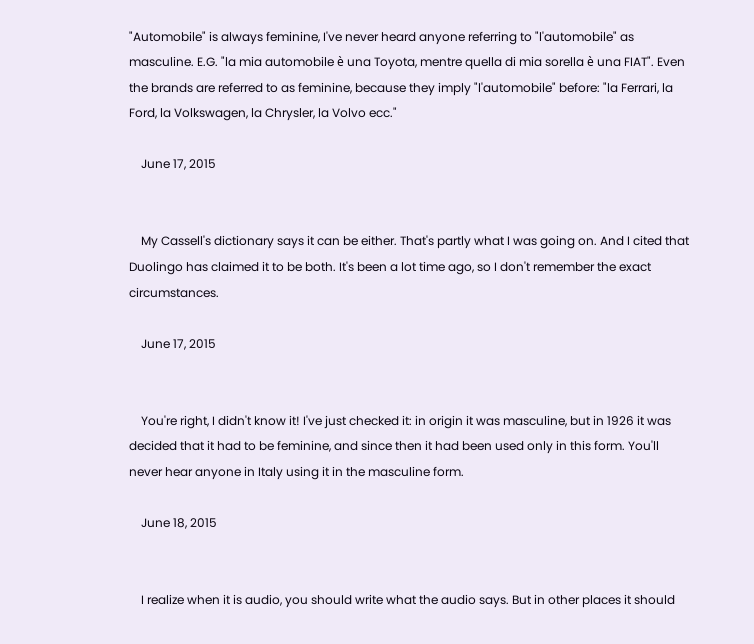"Automobile" is always feminine, I've never heard anyone referring to "l'automobile" as masculine. E.G. "la mia automobile è una Toyota, mentre quella di mia sorella è una FIAT". Even the brands are referred to as feminine, because they imply "l'automobile" before: "la Ferrari, la Ford, la Volkswagen, la Chrysler, la Volvo ecc."

    June 17, 2015


    My Cassell's dictionary says it can be either. That's partly what I was going on. And I cited that Duolingo has claimed it to be both. It's been a lot time ago, so I don't remember the exact circumstances.

    June 17, 2015


    You're right, I didn't know it! I've just checked it: in origin it was masculine, but in 1926 it was decided that it had to be feminine, and since then it had been used only in this form. You'll never hear anyone in Italy using it in the masculine form.

    June 18, 2015


    I realize when it is audio, you should write what the audio says. But in other places it should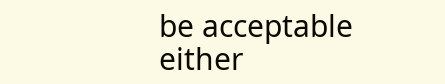be acceptable either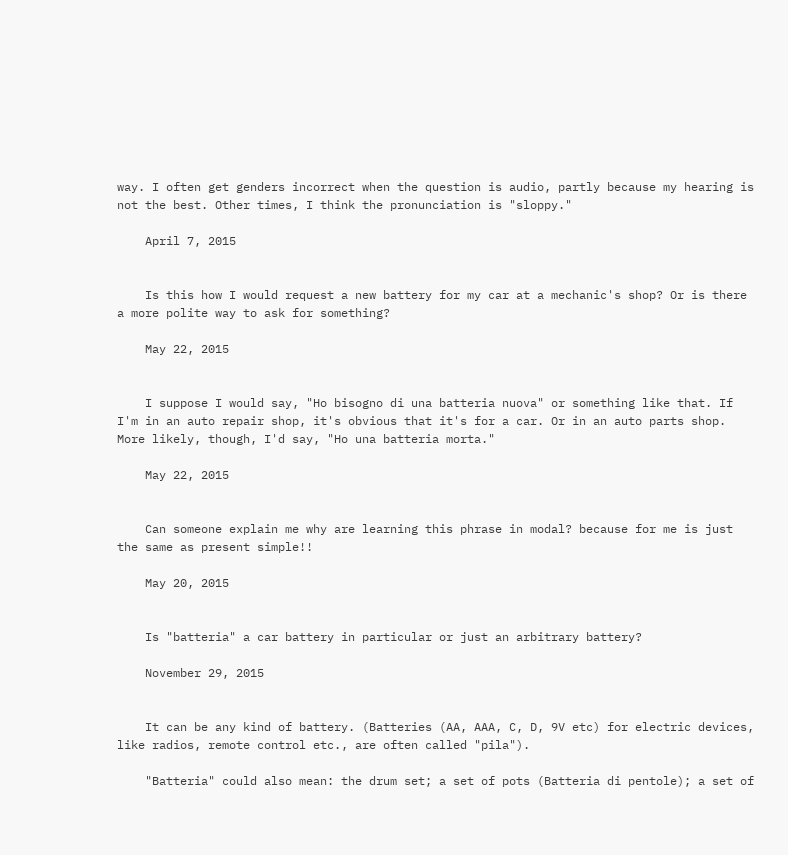way. I often get genders incorrect when the question is audio, partly because my hearing is not the best. Other times, I think the pronunciation is "sloppy."

    April 7, 2015


    Is this how I would request a new battery for my car at a mechanic's shop? Or is there a more polite way to ask for something?

    May 22, 2015


    I suppose I would say, "Ho bisogno di una batteria nuova" or something like that. If I'm in an auto repair shop, it's obvious that it's for a car. Or in an auto parts shop. More likely, though, I'd say, "Ho una batteria morta."

    May 22, 2015


    Can someone explain me why are learning this phrase in modal? because for me is just the same as present simple!!

    May 20, 2015


    Is "batteria" a car battery in particular or just an arbitrary battery?

    November 29, 2015


    It can be any kind of battery. (Batteries (AA, AAA, C, D, 9V etc) for electric devices, like radios, remote control etc., are often called "pila").

    "Batteria" could also mean: the drum set; a set of pots (Batteria di pentole); a set of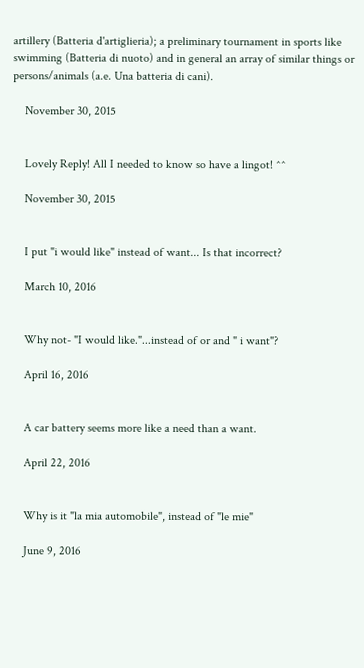artillery (Batteria d'artiglieria); a preliminary tournament in sports like swimming (Batteria di nuoto) and in general an array of similar things or persons/animals (a.e. Una batteria di cani).

    November 30, 2015


    Lovely Reply! All I needed to know so have a lingot! ^^

    November 30, 2015


    I put "i would like" instead of want... Is that incorrect?

    March 10, 2016


    Why not- "I would like."...instead of or and " i want"?

    April 16, 2016


    A car battery seems more like a need than a want.

    April 22, 2016


    Why is it "la mia automobile", instead of "le mie"

    June 9, 2016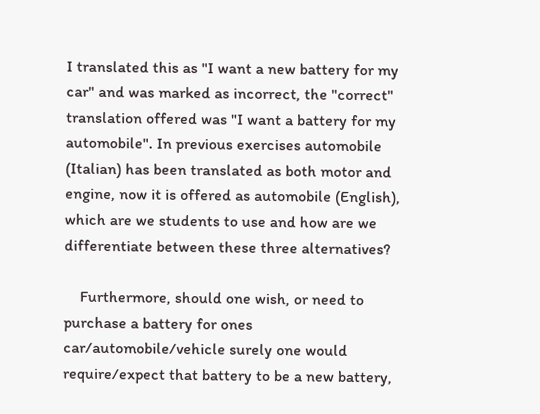I translated this as "I want a new battery for my car" and was marked as incorrect, the "correct" translation offered was "I want a battery for my automobile". In previous exercises automobile (Italian) has been translated as both motor and engine, now it is offered as automobile (English), which are we students to use and how are we differentiate between these three alternatives?

    Furthermore, should one wish, or need to purchase a battery for ones car/automobile/vehicle surely one would require/expect that battery to be a new battery,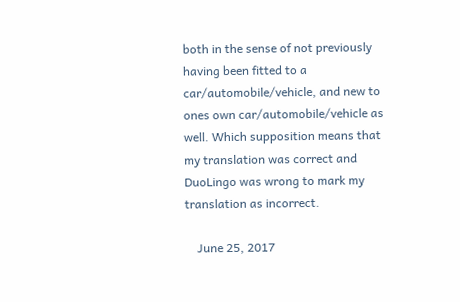both in the sense of not previously having been fitted to a car/automobile/vehicle, and new to ones own car/automobile/vehicle as well. Which supposition means that my translation was correct and DuoLingo was wrong to mark my translation as incorrect.

    June 25, 2017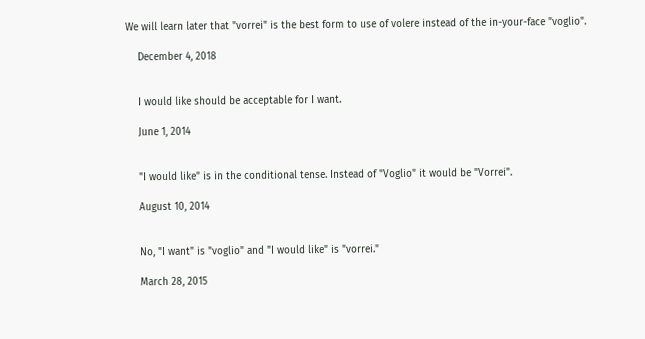We will learn later that "vorrei" is the best form to use of volere instead of the in-your-face "voglio".

    December 4, 2018


    I would like should be acceptable for I want.

    June 1, 2014


    "I would like" is in the conditional tense. Instead of "Voglio" it would be "Vorrei".

    August 10, 2014


    No, "I want" is "voglio" and "I would like" is "vorrei."

    March 28, 2015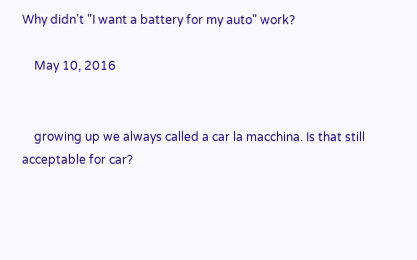Why didn't "I want a battery for my auto" work?

    May 10, 2016


    growing up we always called a car la macchina. Is that still acceptable for car?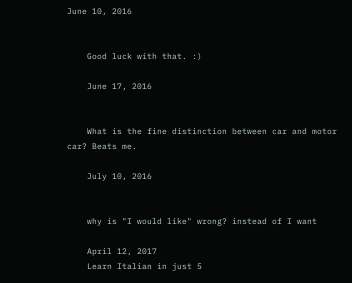June 10, 2016


    Good luck with that. :)

    June 17, 2016


    What is the fine distinction between car and motor car? Beats me.

    July 10, 2016


    why is "I would like" wrong? instead of I want

    April 12, 2017
    Learn Italian in just 5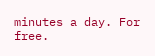minutes a day. For free.